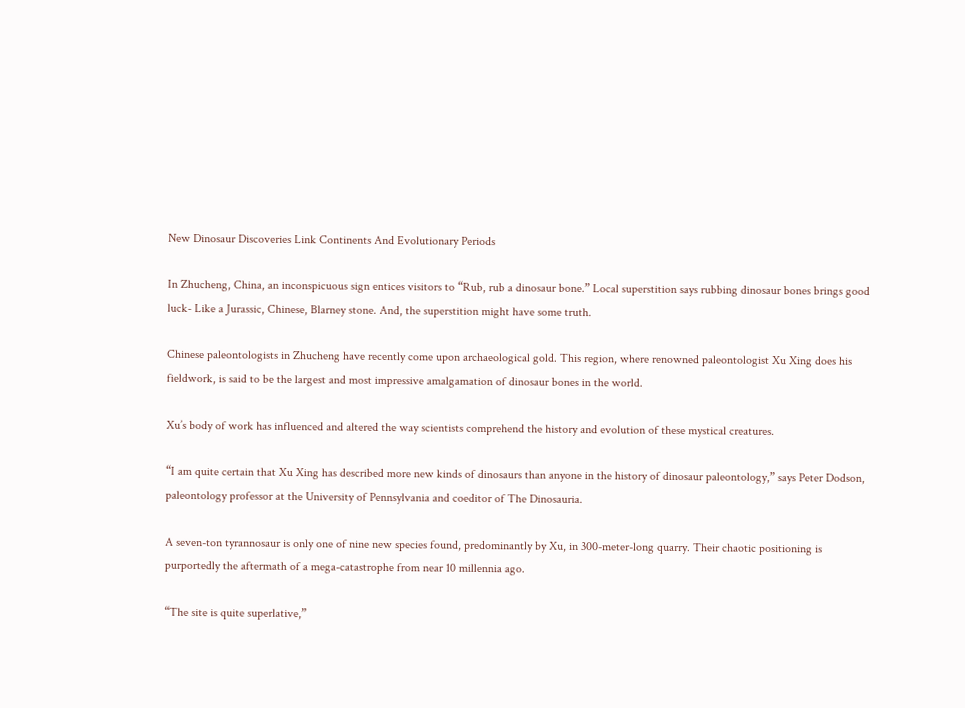New Dinosaur Discoveries Link Continents And Evolutionary Periods

In Zhucheng, China, an inconspicuous sign entices visitors to “Rub, rub a dinosaur bone.” Local superstition says rubbing dinosaur bones brings good luck- Like a Jurassic, Chinese, Blarney stone. And, the superstition might have some truth.

Chinese paleontologists in Zhucheng have recently come upon archaeological gold. This region, where renowned paleontologist Xu Xing does his fieldwork, is said to be the largest and most impressive amalgamation of dinosaur bones in the world.

Xu’s body of work has influenced and altered the way scientists comprehend the history and evolution of these mystical creatures.

“I am quite certain that Xu Xing has described more new kinds of dinosaurs than anyone in the history of dinosaur paleontology,” says Peter Dodson, paleontology professor at the University of Pennsylvania and coeditor of The Dinosauria.

A seven-ton tyrannosaur is only one of nine new species found, predominantly by Xu, in 300-meter-long quarry. Their chaotic positioning is purportedly the aftermath of a mega-catastrophe from near 10 millennia ago.

“The site is quite superlative,”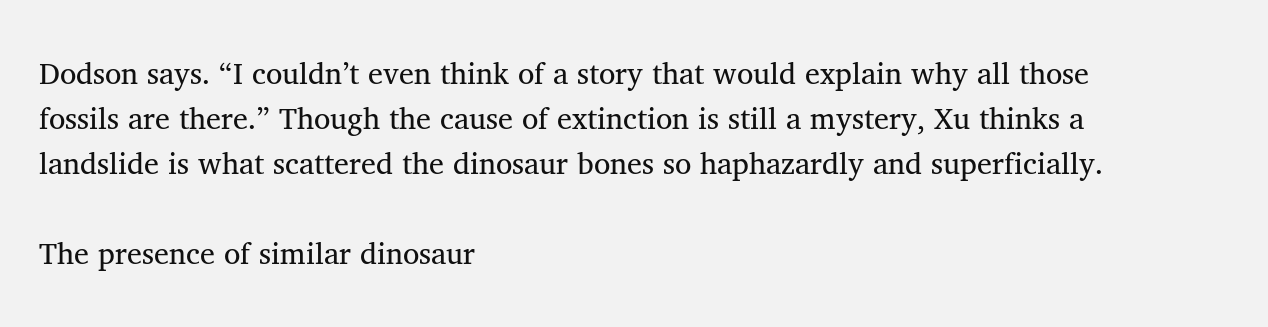Dodson says. “I couldn’t even think of a story that would explain why all those fossils are there.” Though the cause of extinction is still a mystery, Xu thinks a landslide is what scattered the dinosaur bones so haphazardly and superficially.

The presence of similar dinosaur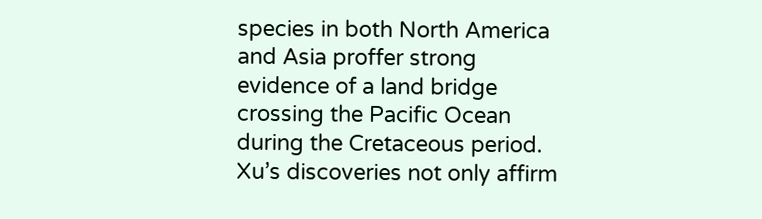species in both North America and Asia proffer strong evidence of a land bridge crossing the Pacific Ocean during the Cretaceous period. Xu’s discoveries not only affirm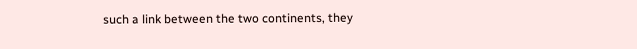such a link between the two continents, they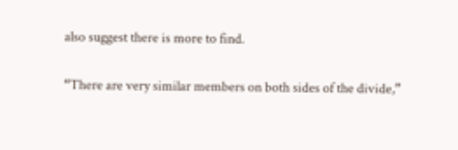also suggest there is more to find.

“There are very similar members on both sides of the divide,”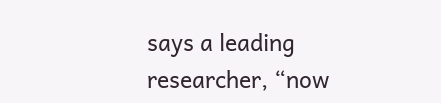says a leading researcher, “now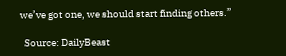we’ve got one, we should start finding others.”

  Source: DailyBeast